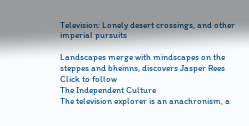Television: Lonely desert crossings, and other imperial pursuits

Landscapes merge with mindscapes on the steppes and bheinns, discovers Jasper Rees
Click to follow
The Independent Culture
The television explorer is an anachronism, a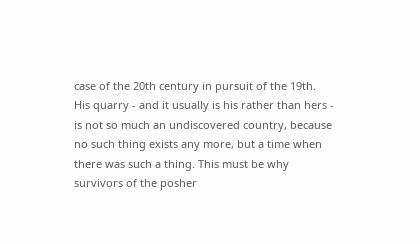case of the 20th century in pursuit of the 19th. His quarry - and it usually is his rather than hers - is not so much an undiscovered country, because no such thing exists any more, but a time when there was such a thing. This must be why survivors of the posher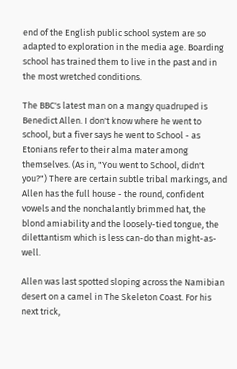end of the English public school system are so adapted to exploration in the media age. Boarding school has trained them to live in the past and in the most wretched conditions.

The BBC's latest man on a mangy quadruped is Benedict Allen. I don't know where he went to school, but a fiver says he went to School - as Etonians refer to their alma mater among themselves. (As in, "You went to School, didn't you?") There are certain subtle tribal markings, and Allen has the full house - the round, confident vowels and the nonchalantly brimmed hat, the blond amiability and the loosely-tied tongue, the dilettantism which is less can-do than might-as-well.

Allen was last spotted sloping across the Namibian desert on a camel in The Skeleton Coast. For his next trick,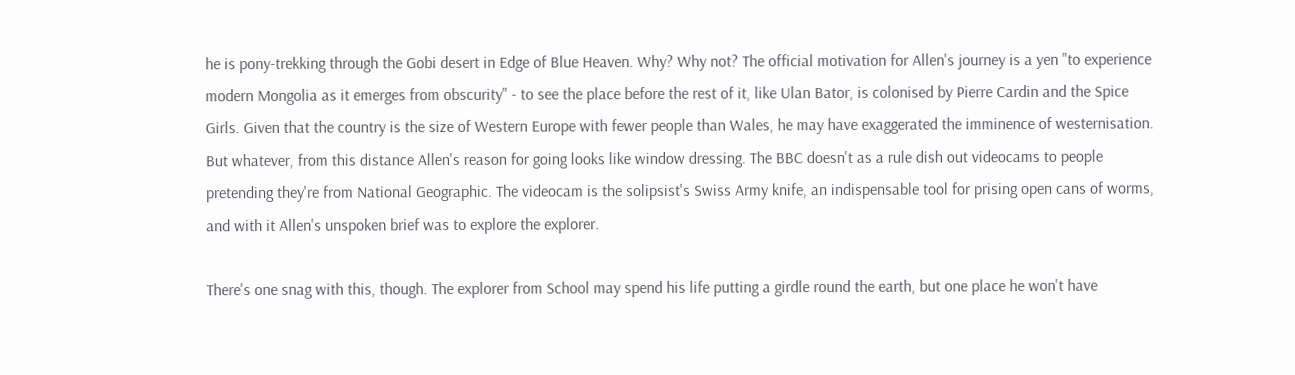he is pony-trekking through the Gobi desert in Edge of Blue Heaven. Why? Why not? The official motivation for Allen's journey is a yen "to experience modern Mongolia as it emerges from obscurity" - to see the place before the rest of it, like Ulan Bator, is colonised by Pierre Cardin and the Spice Girls. Given that the country is the size of Western Europe with fewer people than Wales, he may have exaggerated the imminence of westernisation. But whatever, from this distance Allen's reason for going looks like window dressing. The BBC doesn't as a rule dish out videocams to people pretending they're from National Geographic. The videocam is the solipsist's Swiss Army knife, an indispensable tool for prising open cans of worms, and with it Allen's unspoken brief was to explore the explorer.

There's one snag with this, though. The explorer from School may spend his life putting a girdle round the earth, but one place he won't have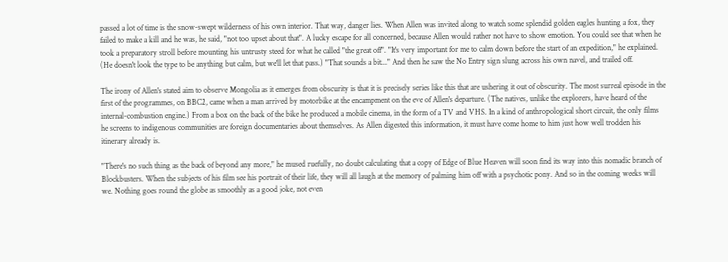passed a lot of time is the snow-swept wilderness of his own interior. That way, danger lies. When Allen was invited along to watch some splendid golden eagles hunting a fox, they failed to make a kill and he was, he said, "not too upset about that". A lucky escape for all concerned, because Allen would rather not have to show emotion. You could see that when he took a preparatory stroll before mounting his untrusty steed for what he called "the great off". "It's very important for me to calm down before the start of an expedition," he explained. (He doesn't look the type to be anything but calm, but we'll let that pass.) "That sounds a bit..." And then he saw the No Entry sign slung across his own navel, and trailed off.

The irony of Allen's stated aim to observe Mongolia as it emerges from obscurity is that it is precisely series like this that are ushering it out of obscurity. The most surreal episode in the first of the programmes, on BBC2, came when a man arrived by motorbike at the encampment on the eve of Allen's departure. (The natives, unlike the explorers, have heard of the internal-combustion engine.) From a box on the back of the bike he produced a mobile cinema, in the form of a TV and VHS. In a kind of anthropological short circuit, the only films he screens to indigenous communities are foreign documentaries about themselves. As Allen digested this information, it must have come home to him just how well trodden his itinerary already is.

"There's no such thing as the back of beyond any more," he mused ruefully, no doubt calculating that a copy of Edge of Blue Heaven will soon find its way into this nomadic branch of Blockbusters. When the subjects of his film see his portrait of their life, they will all laugh at the memory of palming him off with a psychotic pony. And so in the coming weeks will we. Nothing goes round the globe as smoothly as a good joke, not even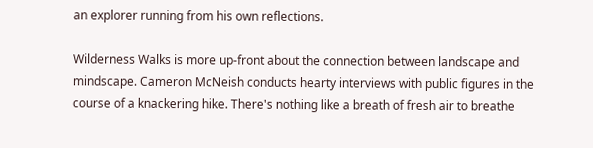an explorer running from his own reflections.

Wilderness Walks is more up-front about the connection between landscape and mindscape. Cameron McNeish conducts hearty interviews with public figures in the course of a knackering hike. There's nothing like a breath of fresh air to breathe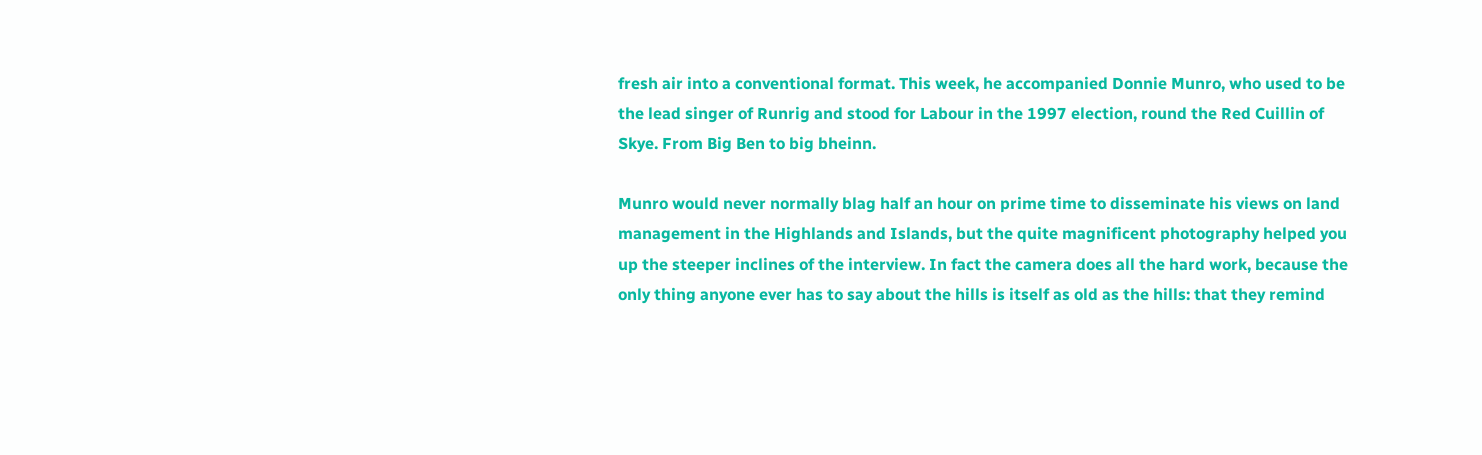fresh air into a conventional format. This week, he accompanied Donnie Munro, who used to be the lead singer of Runrig and stood for Labour in the 1997 election, round the Red Cuillin of Skye. From Big Ben to big bheinn.

Munro would never normally blag half an hour on prime time to disseminate his views on land management in the Highlands and Islands, but the quite magnificent photography helped you up the steeper inclines of the interview. In fact the camera does all the hard work, because the only thing anyone ever has to say about the hills is itself as old as the hills: that they remind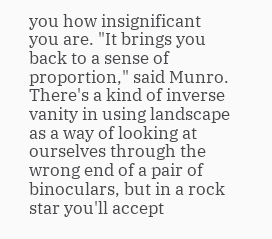you how insignificant you are. "It brings you back to a sense of proportion," said Munro. There's a kind of inverse vanity in using landscape as a way of looking at ourselves through the wrong end of a pair of binoculars, but in a rock star you'll accept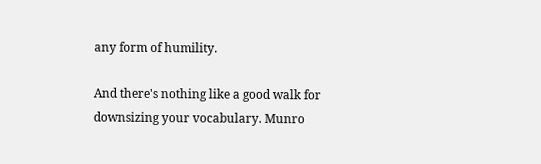any form of humility.

And there's nothing like a good walk for downsizing your vocabulary. Munro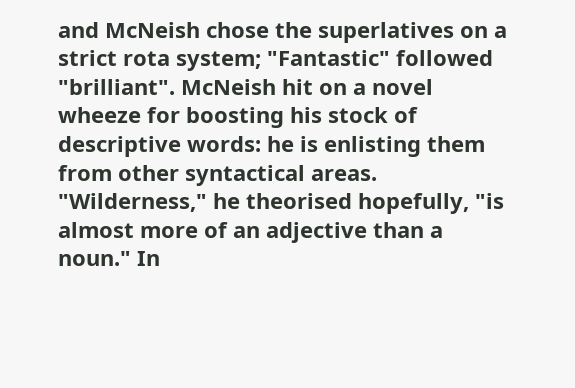and McNeish chose the superlatives on a strict rota system; "Fantastic" followed "brilliant". McNeish hit on a novel wheeze for boosting his stock of descriptive words: he is enlisting them from other syntactical areas. "Wilderness," he theorised hopefully, "is almost more of an adjective than a noun." In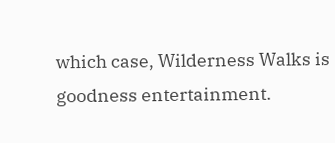which case, Wilderness Walks is goodness entertainment.